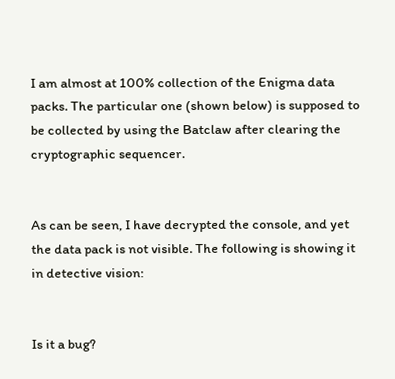I am almost at 100% collection of the Enigma data packs. The particular one (shown below) is supposed to be collected by using the Batclaw after clearing the cryptographic sequencer.


As can be seen, I have decrypted the console, and yet the data pack is not visible. The following is showing it in detective vision:


Is it a bug?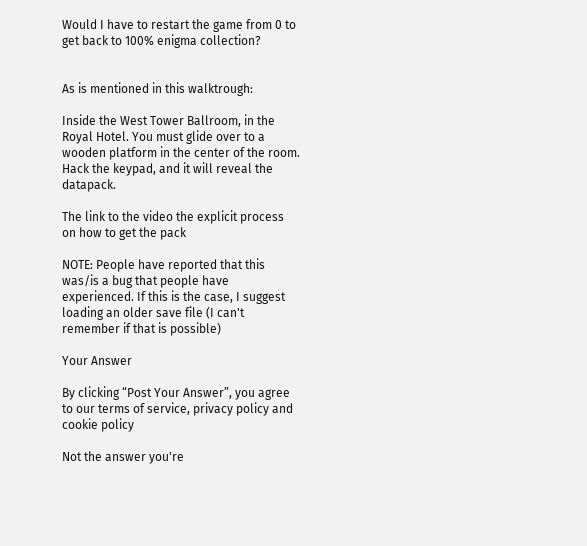Would I have to restart the game from 0 to get back to 100% enigma collection?


As is mentioned in this walktrough:

Inside the West Tower Ballroom, in the Royal Hotel. You must glide over to a wooden platform in the center of the room. Hack the keypad, and it will reveal the datapack.

The link to the video the explicit process on how to get the pack

NOTE: People have reported that this was/is a bug that people have experienced. If this is the case, I suggest loading an older save file (I can't remember if that is possible)

Your Answer

By clicking “Post Your Answer”, you agree to our terms of service, privacy policy and cookie policy

Not the answer you're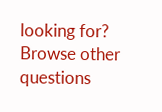looking for? Browse other questions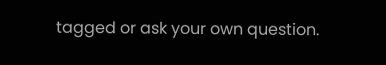tagged or ask your own question.